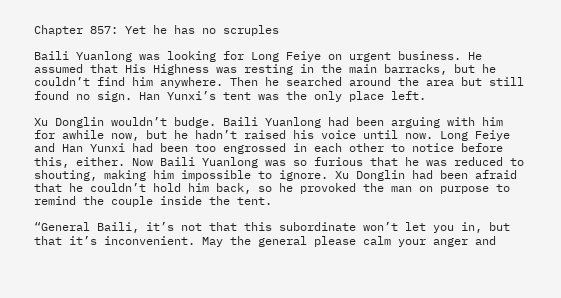Chapter 857: Yet he has no scruples

Baili Yuanlong was looking for Long Feiye on urgent business. He assumed that His Highness was resting in the main barracks, but he couldn’t find him anywhere. Then he searched around the area but still found no sign. Han Yunxi’s tent was the only place left.

Xu Donglin wouldn’t budge. Baili Yuanlong had been arguing with him for awhile now, but he hadn’t raised his voice until now. Long Feiye and Han Yunxi had been too engrossed in each other to notice before this, either. Now Baili Yuanlong was so furious that he was reduced to shouting, making him impossible to ignore. Xu Donglin had been afraid that he couldn’t hold him back, so he provoked the man on purpose to remind the couple inside the tent.

“General Baili, it’s not that this subordinate won’t let you in, but that it’s inconvenient. May the general please calm your anger and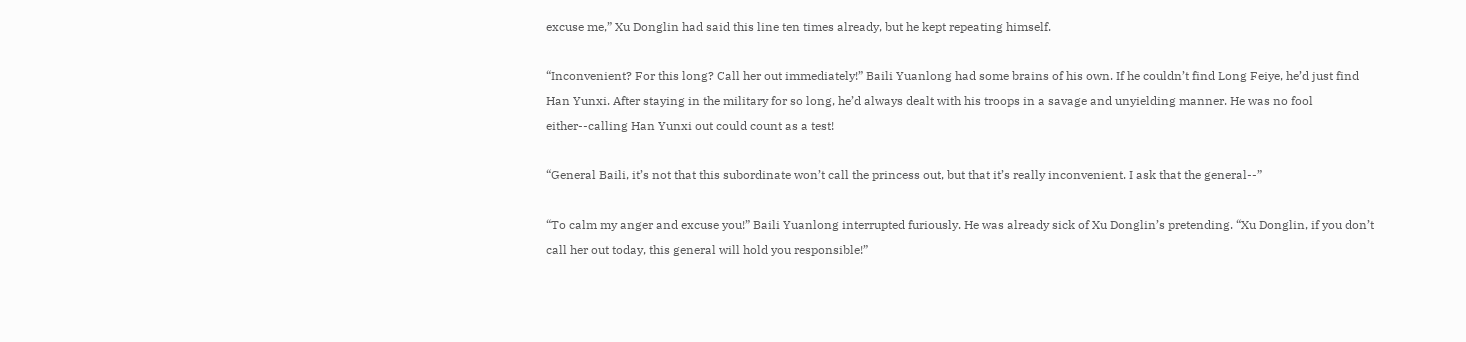excuse me,” Xu Donglin had said this line ten times already, but he kept repeating himself.

“Inconvenient? For this long? Call her out immediately!” Baili Yuanlong had some brains of his own. If he couldn’t find Long Feiye, he’d just find Han Yunxi. After staying in the military for so long, he’d always dealt with his troops in a savage and unyielding manner. He was no fool either--calling Han Yunxi out could count as a test!

“General Baili, it’s not that this subordinate won’t call the princess out, but that it’s really inconvenient. I ask that the general--”

“To calm my anger and excuse you!” Baili Yuanlong interrupted furiously. He was already sick of Xu Donglin’s pretending. “Xu Donglin, if you don’t call her out today, this general will hold you responsible!”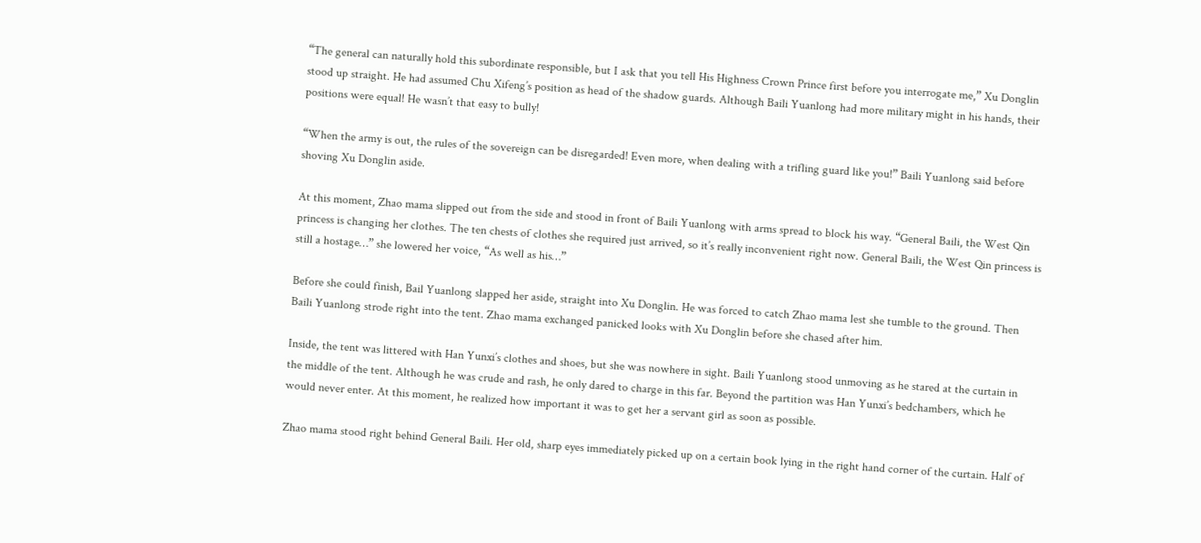“The general can naturally hold this subordinate responsible, but I ask that you tell His Highness Crown Prince first before you interrogate me,” Xu Donglin stood up straight. He had assumed Chu Xifeng’s position as head of the shadow guards. Although Baili Yuanlong had more military might in his hands, their positions were equal! He wasn’t that easy to bully!

“When the army is out, the rules of the sovereign can be disregarded! Even more, when dealing with a trifling guard like you!” Baili Yuanlong said before shoving Xu Donglin aside.

At this moment, Zhao mama slipped out from the side and stood in front of Baili Yuanlong with arms spread to block his way. “General Baili, the West Qin princess is changing her clothes. The ten chests of clothes she required just arrived, so it’s really inconvenient right now. General Baili, the West Qin princess is still a hostage…” she lowered her voice, “As well as his…”

Before she could finish, Bail Yuanlong slapped her aside, straight into Xu Donglin. He was forced to catch Zhao mama lest she tumble to the ground. Then Baili Yuanlong strode right into the tent. Zhao mama exchanged panicked looks with Xu Donglin before she chased after him.

Inside, the tent was littered with Han Yunxi’s clothes and shoes, but she was nowhere in sight. Baili Yuanlong stood unmoving as he stared at the curtain in the middle of the tent. Although he was crude and rash, he only dared to charge in this far. Beyond the partition was Han Yunxi’s bedchambers, which he would never enter. At this moment, he realized how important it was to get her a servant girl as soon as possible.

Zhao mama stood right behind General Baili. Her old, sharp eyes immediately picked up on a certain book lying in the right hand corner of the curtain. Half of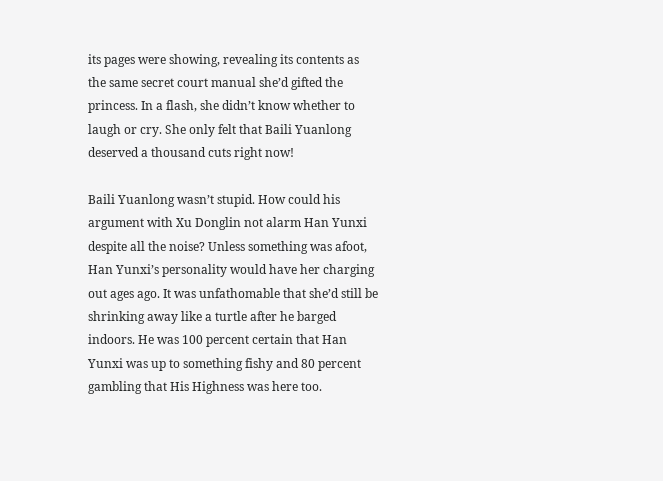its pages were showing, revealing its contents as the same secret court manual she’d gifted the princess. In a flash, she didn’t know whether to laugh or cry. She only felt that Baili Yuanlong deserved a thousand cuts right now!

Baili Yuanlong wasn’t stupid. How could his argument with Xu Donglin not alarm Han Yunxi despite all the noise? Unless something was afoot, Han Yunxi’s personality would have her charging out ages ago. It was unfathomable that she’d still be shrinking away like a turtle after he barged indoors. He was 100 percent certain that Han Yunxi was up to something fishy and 80 percent gambling that His Highness was here too.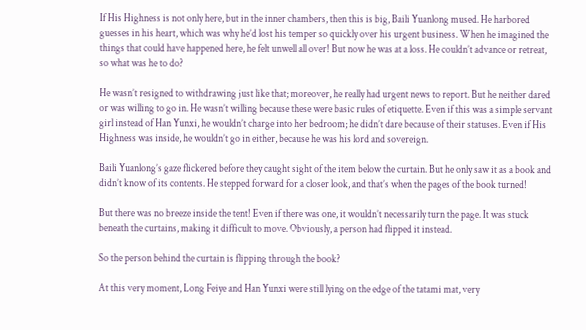If His Highness is not only here, but in the inner chambers, then this is big, Baili Yuanlong mused. He harbored guesses in his heart, which was why he’d lost his temper so quickly over his urgent business. When he imagined the things that could have happened here, he felt unwell all over! But now he was at a loss. He couldn’t advance or retreat, so what was he to do?

He wasn’t resigned to withdrawing just like that; moreover, he really had urgent news to report. But he neither dared or was willing to go in. He wasn’t willing because these were basic rules of etiquette. Even if this was a simple servant girl instead of Han Yunxi, he wouldn’t charge into her bedroom; he didn’t dare because of their statuses. Even if His Highness was inside, he wouldn’t go in either, because he was his lord and sovereign.

Baili Yuanlong’s gaze flickered before they caught sight of the item below the curtain. But he only saw it as a book and didn’t know of its contents. He stepped forward for a closer look, and that’s when the pages of the book turned!

But there was no breeze inside the tent! Even if there was one, it wouldn’t necessarily turn the page. It was stuck beneath the curtains, making it difficult to move. Obviously, a person had flipped it instead.

So the person behind the curtain is flipping through the book?

At this very moment, Long Feiye and Han Yunxi were still lying on the edge of the tatami mat, very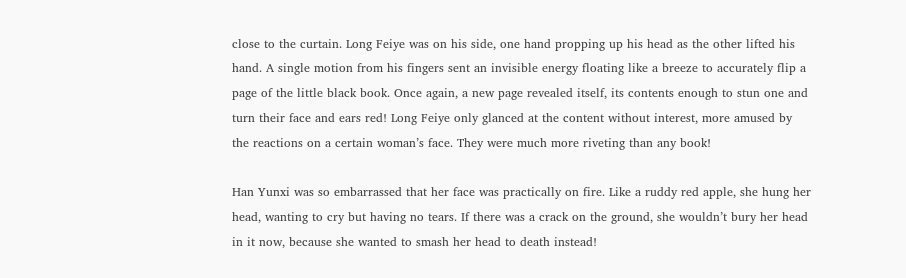close to the curtain. Long Feiye was on his side, one hand propping up his head as the other lifted his hand. A single motion from his fingers sent an invisible energy floating like a breeze to accurately flip a page of the little black book. Once again, a new page revealed itself, its contents enough to stun one and turn their face and ears red! Long Feiye only glanced at the content without interest, more amused by the reactions on a certain woman’s face. They were much more riveting than any book!

Han Yunxi was so embarrassed that her face was practically on fire. Like a ruddy red apple, she hung her head, wanting to cry but having no tears. If there was a crack on the ground, she wouldn’t bury her head in it now, because she wanted to smash her head to death instead!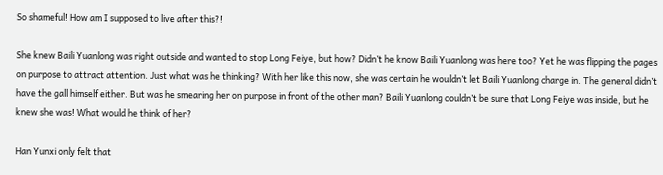So shameful! How am I supposed to live after this?!

She knew Baili Yuanlong was right outside and wanted to stop Long Feiye, but how? Didn’t he know Baili Yuanlong was here too? Yet he was flipping the pages on purpose to attract attention. Just what was he thinking? With her like this now, she was certain he wouldn’t let Baili Yuanlong charge in. The general didn’t have the gall himself either. But was he smearing her on purpose in front of the other man? Baili Yuanlong couldn’t be sure that Long Feiye was inside, but he knew she was! What would he think of her?

Han Yunxi only felt that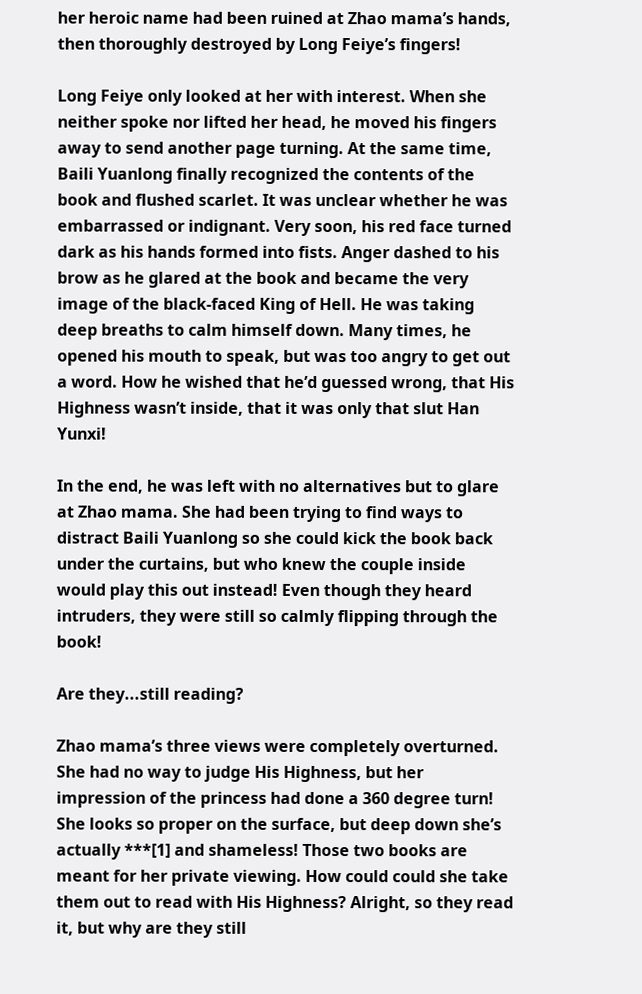her heroic name had been ruined at Zhao mama’s hands, then thoroughly destroyed by Long Feiye’s fingers!

Long Feiye only looked at her with interest. When she neither spoke nor lifted her head, he moved his fingers away to send another page turning. At the same time, Baili Yuanlong finally recognized the contents of the book and flushed scarlet. It was unclear whether he was embarrassed or indignant. Very soon, his red face turned dark as his hands formed into fists. Anger dashed to his brow as he glared at the book and became the very image of the black-faced King of Hell. He was taking deep breaths to calm himself down. Many times, he opened his mouth to speak, but was too angry to get out a word. How he wished that he’d guessed wrong, that His Highness wasn’t inside, that it was only that slut Han Yunxi!

In the end, he was left with no alternatives but to glare at Zhao mama. She had been trying to find ways to distract Baili Yuanlong so she could kick the book back under the curtains, but who knew the couple inside would play this out instead! Even though they heard intruders, they were still so calmly flipping through the book!

Are they...still reading?

Zhao mama’s three views were completely overturned. She had no way to judge His Highness, but her impression of the princess had done a 360 degree turn! She looks so proper on the surface, but deep down she’s actually ***[1] and shameless! Those two books are meant for her private viewing. How could could she take them out to read with His Highness? Alright, so they read it, but why are they still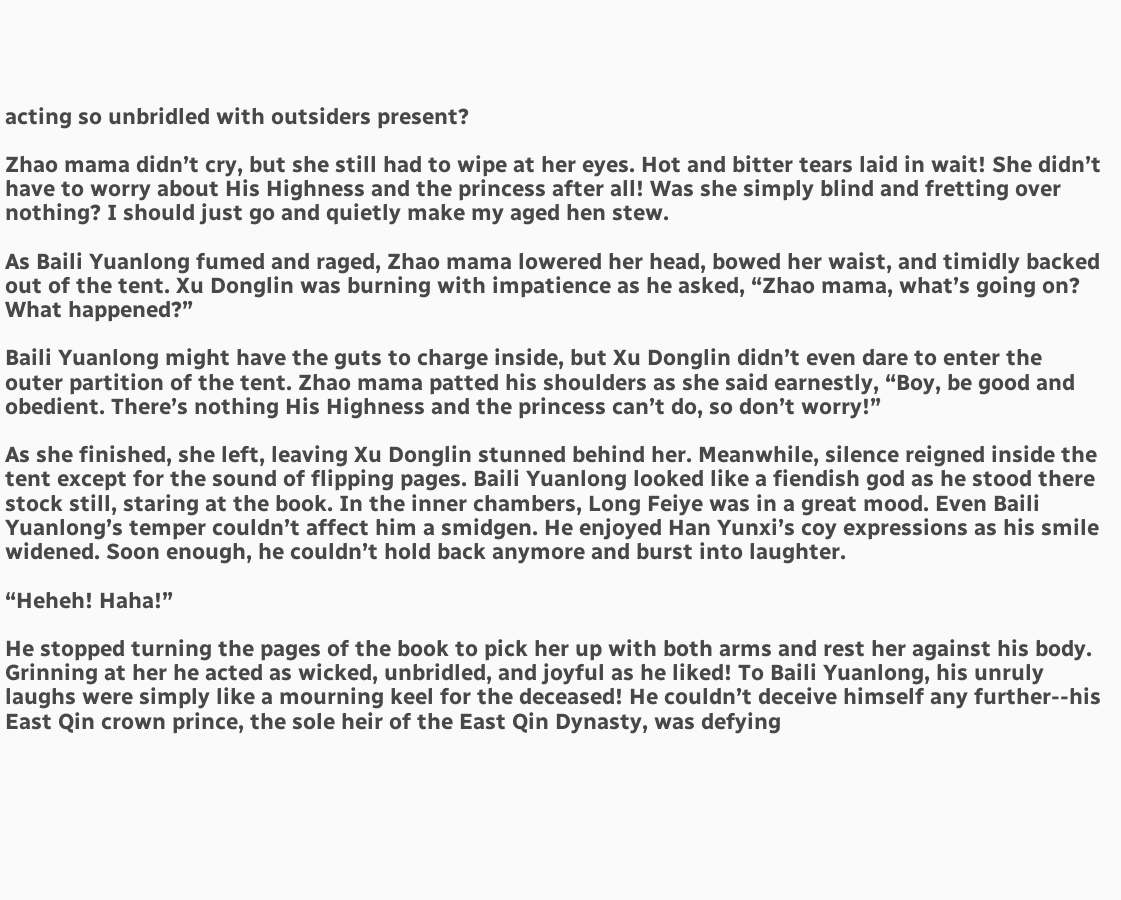acting so unbridled with outsiders present?

Zhao mama didn’t cry, but she still had to wipe at her eyes. Hot and bitter tears laid in wait! She didn’t have to worry about His Highness and the princess after all! Was she simply blind and fretting over nothing? I should just go and quietly make my aged hen stew.

As Baili Yuanlong fumed and raged, Zhao mama lowered her head, bowed her waist, and timidly backed out of the tent. Xu Donglin was burning with impatience as he asked, “Zhao mama, what’s going on? What happened?”

Baili Yuanlong might have the guts to charge inside, but Xu Donglin didn’t even dare to enter the outer partition of the tent. Zhao mama patted his shoulders as she said earnestly, “Boy, be good and obedient. There’s nothing His Highness and the princess can’t do, so don’t worry!”

As she finished, she left, leaving Xu Donglin stunned behind her. Meanwhile, silence reigned inside the tent except for the sound of flipping pages. Baili Yuanlong looked like a fiendish god as he stood there stock still, staring at the book. In the inner chambers, Long Feiye was in a great mood. Even Baili Yuanlong’s temper couldn’t affect him a smidgen. He enjoyed Han Yunxi’s coy expressions as his smile widened. Soon enough, he couldn’t hold back anymore and burst into laughter.

“Heheh! Haha!”

He stopped turning the pages of the book to pick her up with both arms and rest her against his body. Grinning at her he acted as wicked, unbridled, and joyful as he liked! To Baili Yuanlong, his unruly laughs were simply like a mourning keel for the deceased! He couldn’t deceive himself any further--his East Qin crown prince, the sole heir of the East Qin Dynasty, was defying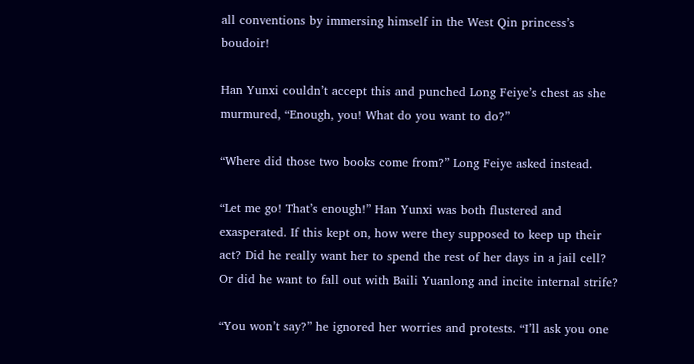all conventions by immersing himself in the West Qin princess’s boudoir!

Han Yunxi couldn’t accept this and punched Long Feiye’s chest as she murmured, “Enough, you! What do you want to do?”

“Where did those two books come from?” Long Feiye asked instead.

“Let me go! That’s enough!” Han Yunxi was both flustered and exasperated. If this kept on, how were they supposed to keep up their act? Did he really want her to spend the rest of her days in a jail cell? Or did he want to fall out with Baili Yuanlong and incite internal strife?

“You won’t say?” he ignored her worries and protests. “I’ll ask you one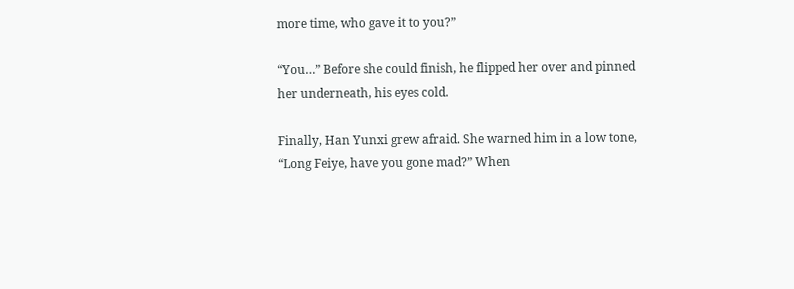more time, who gave it to you?”

“You…” Before she could finish, he flipped her over and pinned her underneath, his eyes cold.

Finally, Han Yunxi grew afraid. She warned him in a low tone, “Long Feiye, have you gone mad?” When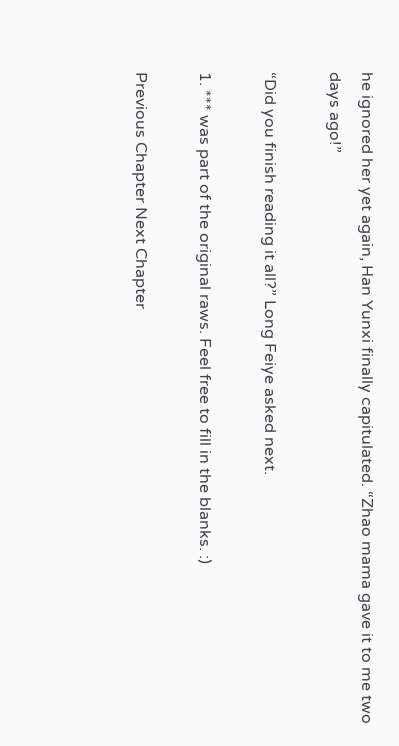he ignored her yet again, Han Yunxi finally capitulated. “Zhao mama gave it to me two days ago!”

“Did you finish reading it all?” Long Feiye asked next.

1. *** was part of the original raws. Feel free to fill in the blanks. :)

Previous Chapter Next Chapter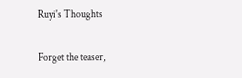Ruyi's Thoughts

Forget the teaser,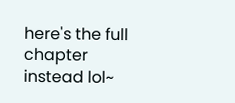here's the full chapter instead lol~